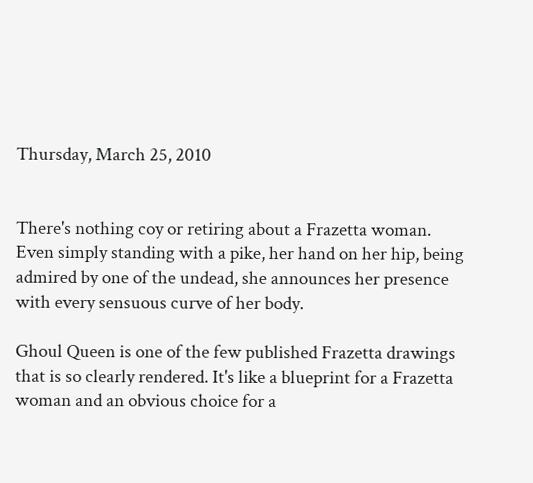Thursday, March 25, 2010


There's nothing coy or retiring about a Frazetta woman. Even simply standing with a pike, her hand on her hip, being admired by one of the undead, she announces her presence with every sensuous curve of her body.

Ghoul Queen is one of the few published Frazetta drawings that is so clearly rendered. It's like a blueprint for a Frazetta woman and an obvious choice for a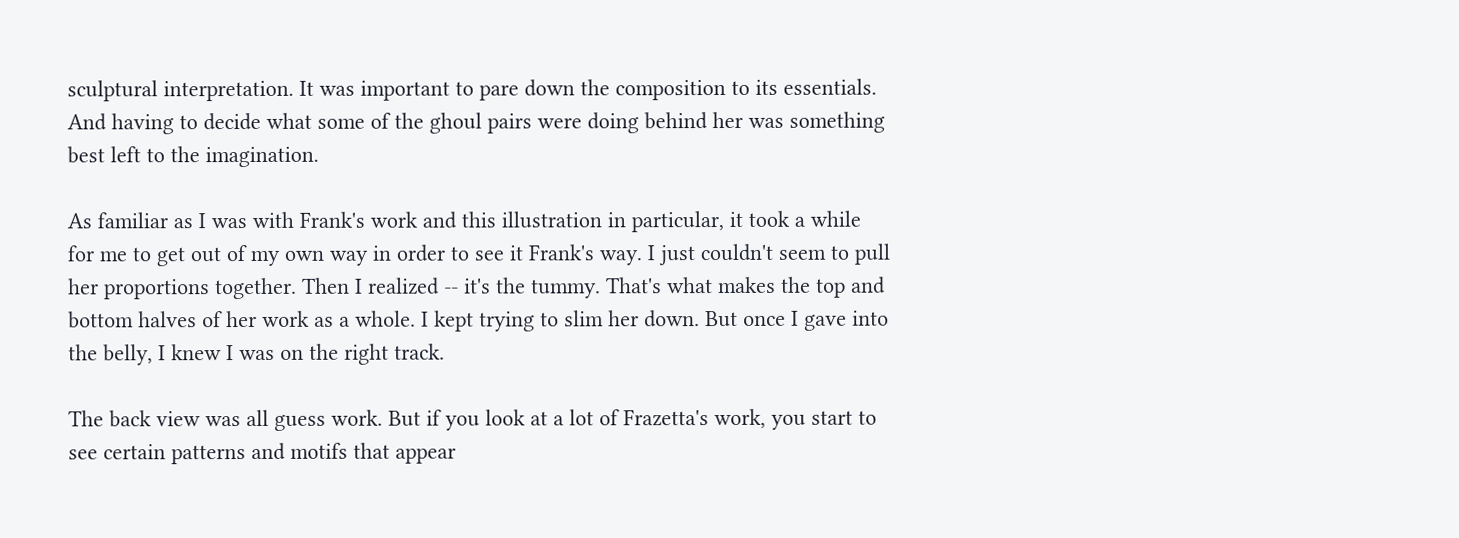sculptural interpretation. It was important to pare down the composition to its essentials. And having to decide what some of the ghoul pairs were doing behind her was something best left to the imagination.

As familiar as I was with Frank's work and this illustration in particular, it took a while for me to get out of my own way in order to see it Frank's way. I just couldn't seem to pull her proportions together. Then I realized -- it's the tummy. That's what makes the top and bottom halves of her work as a whole. I kept trying to slim her down. But once I gave into the belly, I knew I was on the right track.

The back view was all guess work. But if you look at a lot of Frazetta's work, you start to see certain patterns and motifs that appear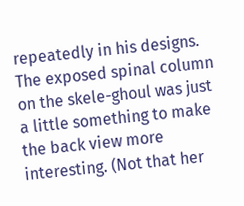repeatedly in his designs. The exposed spinal column on the skele-ghoul was just a little something to make the back view more interesting. (Not that her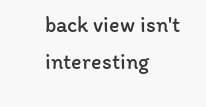back view isn't interesting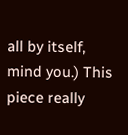all by itself, mind you.) This piece really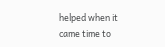helped when it came time to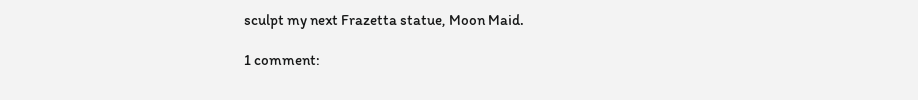sculpt my next Frazetta statue, Moon Maid.

1 comment: